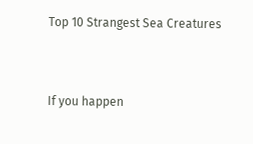Top 10 Strangest Sea Creatures



If you happen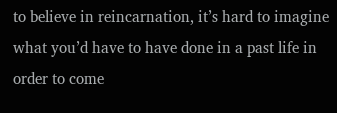to believe in reincarnation, it’s hard to imagine what you’d have to have done in a past life in order to come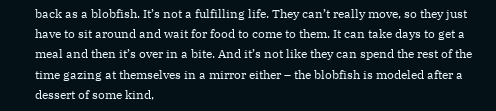back as a blobfish. It’s not a fulfilling life. They can’t really move, so they just have to sit around and wait for food to come to them. It can take days to get a meal and then it’s over in a bite. And it’s not like they can spend the rest of the time gazing at themselves in a mirror either – the blobfish is modeled after a dessert of some kind,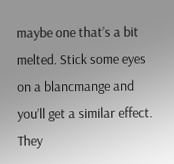maybe one that’s a bit melted. Stick some eyes on a blancmange and you’ll get a similar effect. They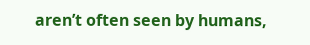aren’t often seen by humans,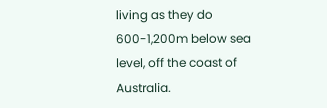living as they do 600-1,200m below sea level, off the coast of Australia.